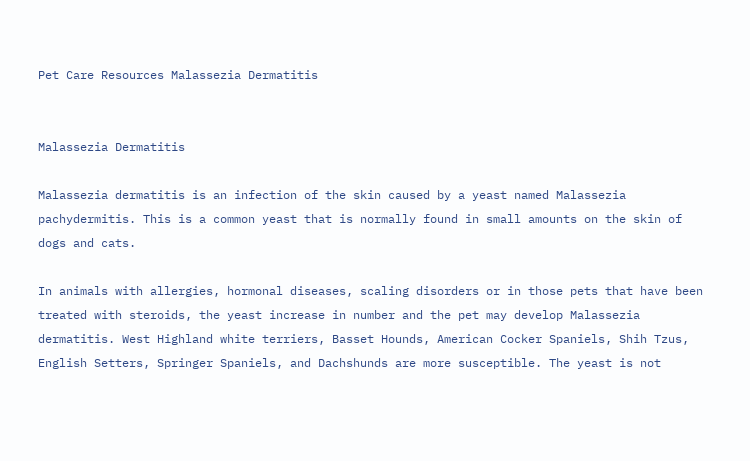Pet Care Resources Malassezia Dermatitis


Malassezia Dermatitis

Malassezia dermatitis is an infection of the skin caused by a yeast named Malassezia pachydermitis. This is a common yeast that is normally found in small amounts on the skin of dogs and cats.

In animals with allergies, hormonal diseases, scaling disorders or in those pets that have been treated with steroids, the yeast increase in number and the pet may develop Malassezia dermatitis. West Highland white terriers, Basset Hounds, American Cocker Spaniels, Shih Tzus, English Setters, Springer Spaniels, and Dachshunds are more susceptible. The yeast is not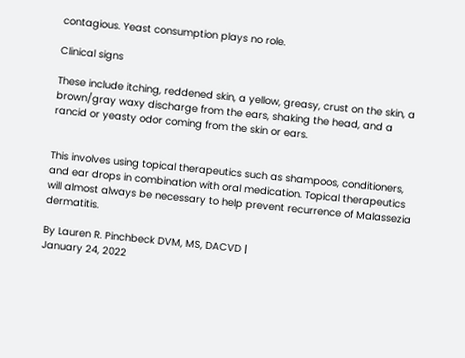contagious. Yeast consumption plays no role.

Clinical signs

These include itching, reddened skin, a yellow, greasy, crust on the skin, a brown/gray waxy discharge from the ears, shaking the head, and a rancid or yeasty odor coming from the skin or ears.


This involves using topical therapeutics such as shampoos, conditioners, and ear drops in combination with oral medication. Topical therapeutics will almost always be necessary to help prevent recurrence of Malassezia dermatitis.

By Lauren R. Pinchbeck DVM, MS, DACVD |
January 24, 2022